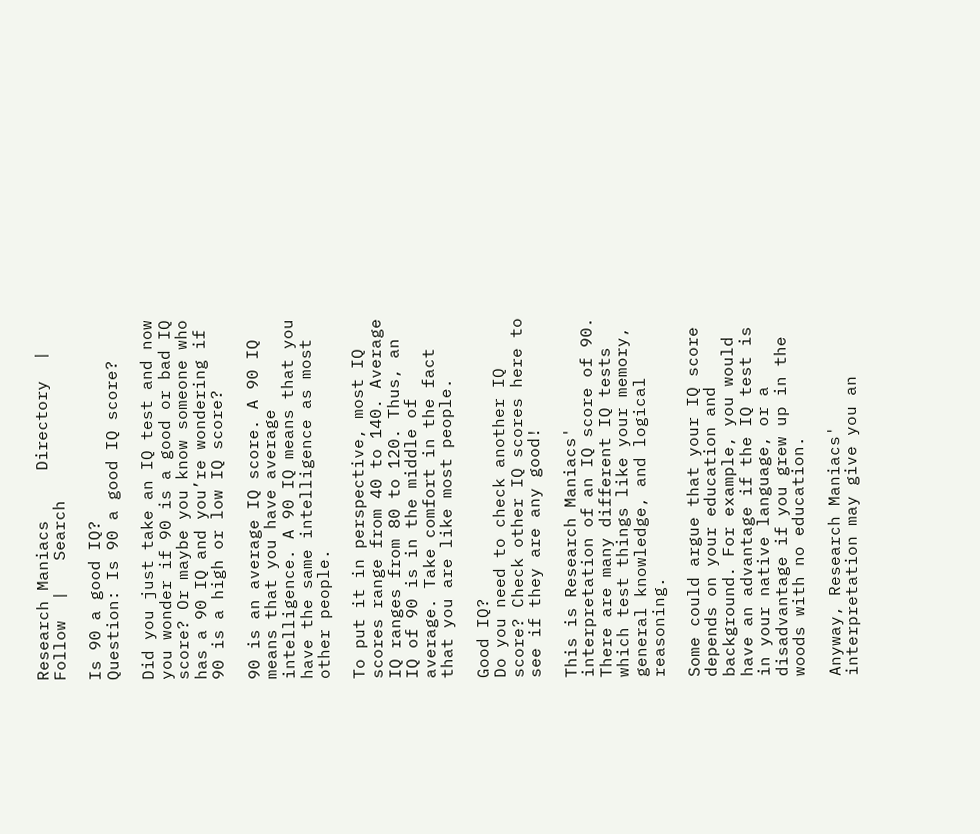Research Maniacs     Directory  |   Follow  |   Search

Is 90 a good IQ?
Question: Is 90 a good IQ score?

Did you just take an IQ test and now you wonder if 90 is a good or bad IQ score? Or maybe you know someone who has a 90 IQ and you’re wondering if 90 is a high or low IQ score?

90 is an average IQ score. A 90 IQ means that you have average intelligence. A 90 IQ means that you have the same intelligence as most other people.

To put it in perspective, most IQ scores range from 40 to 140. Average IQ ranges from 80 to 120. Thus, an IQ of 90 is in the middle of average. Take comfort in the fact that you are like most people.

Good IQ?
Do you need to check another IQ score? Check other IQ scores here to see if they are any good!

This is Research Maniacs' interpretation of an IQ score of 90. There are many different IQ tests which test things like your memory, general knowledge, and logical reasoning.

Some could argue that your IQ score depends on your education and background. For example, you would have an advantage if the IQ test is in your native language, or a disadvantage if you grew up in the woods with no education.

Anyway, Research Maniacs' interpretation may give you an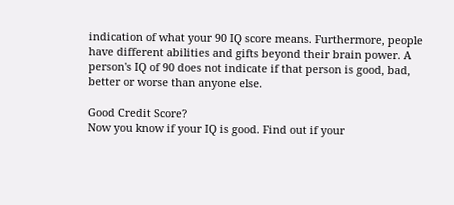indication of what your 90 IQ score means. Furthermore, people have different abilities and gifts beyond their brain power. A person's IQ of 90 does not indicate if that person is good, bad, better or worse than anyone else.

Good Credit Score?
Now you know if your IQ is good. Find out if your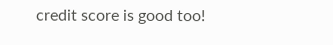credit score is good too!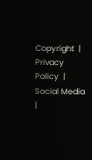Copyright  |   Privacy Policy  |   Social Media  |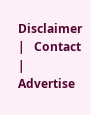Disclaimer  |   Contact  |   Advertise